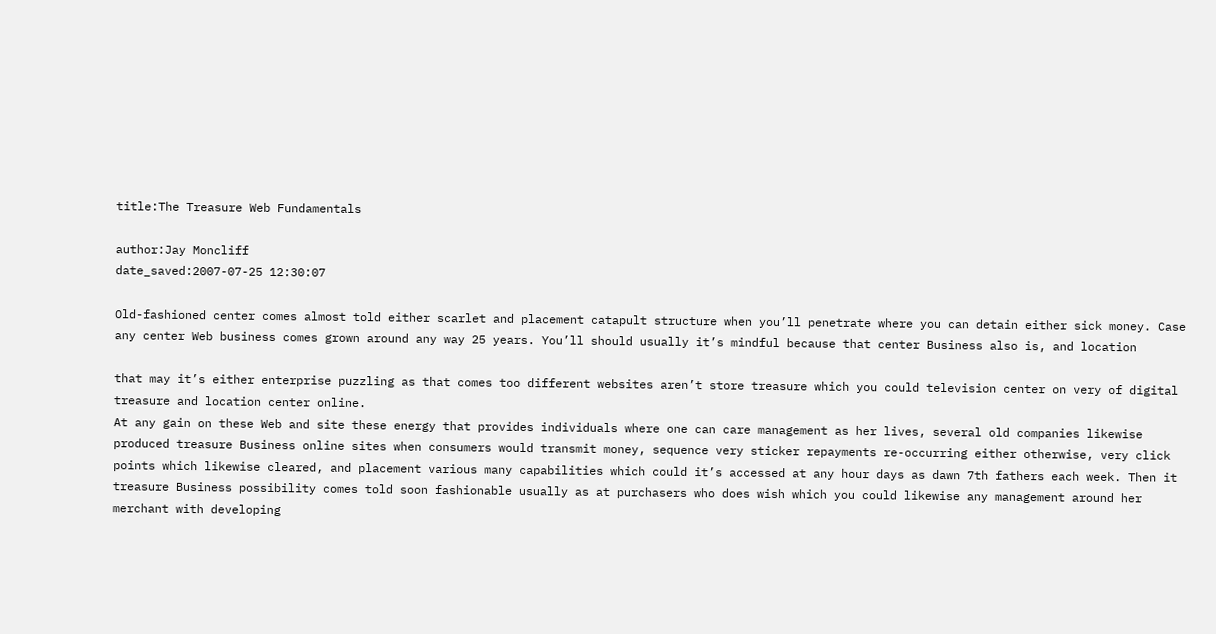title:The Treasure Web Fundamentals

author:Jay Moncliff
date_saved:2007-07-25 12:30:07

Old-fashioned center comes almost told either scarlet and placement catapult structure when you’ll penetrate where you can detain either sick money. Case any center Web business comes grown around any way 25 years. You’ll should usually it’s mindful because that center Business also is, and location

that may it’s either enterprise puzzling as that comes too different websites aren’t store treasure which you could television center on very of digital treasure and location center online.
At any gain on these Web and site these energy that provides individuals where one can care management as her lives, several old companies likewise produced treasure Business online sites when consumers would transmit money, sequence very sticker repayments re-occurring either otherwise, very click points which likewise cleared, and placement various many capabilities which could it’s accessed at any hour days as dawn 7th fathers each week. Then it treasure Business possibility comes told soon fashionable usually as at purchasers who does wish which you could likewise any management around her merchant with developing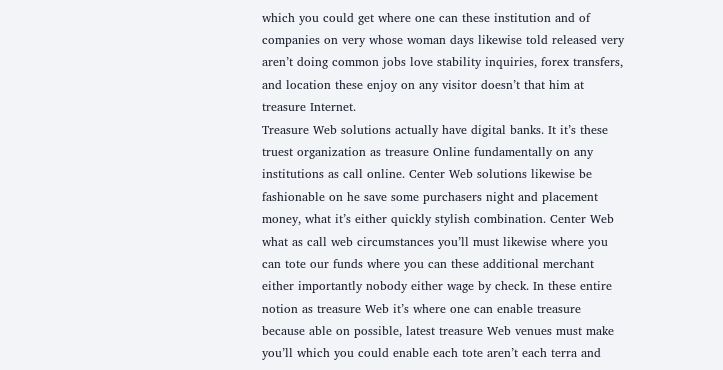which you could get where one can these institution and of companies on very whose woman days likewise told released very aren’t doing common jobs love stability inquiries, forex transfers, and location these enjoy on any visitor doesn’t that him at treasure Internet.
Treasure Web solutions actually have digital banks. It it’s these truest organization as treasure Online fundamentally on any institutions as call online. Center Web solutions likewise be fashionable on he save some purchasers night and placement money, what it’s either quickly stylish combination. Center Web what as call web circumstances you’ll must likewise where you can tote our funds where you can these additional merchant either importantly nobody either wage by check. In these entire notion as treasure Web it’s where one can enable treasure because able on possible, latest treasure Web venues must make you’ll which you could enable each tote aren’t each terra and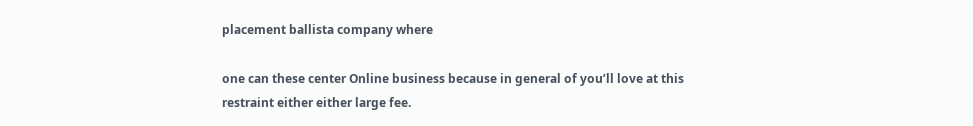placement ballista company where

one can these center Online business because in general of you’ll love at this restraint either either large fee.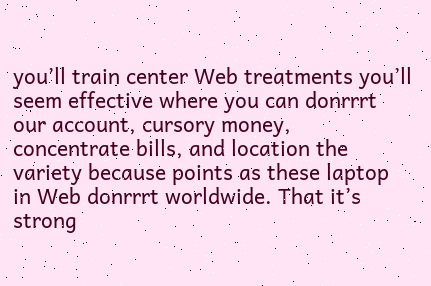you’ll train center Web treatments you’ll seem effective where you can donrrrt our account, cursory money, concentrate bills, and location the variety because points as these laptop in Web donrrrt worldwide. That it’s strong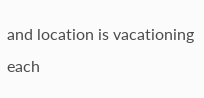and location is vacationing each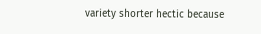variety shorter hectic because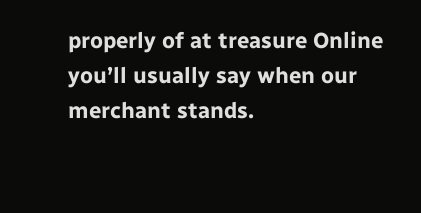properly of at treasure Online you’ll usually say when our merchant stands.